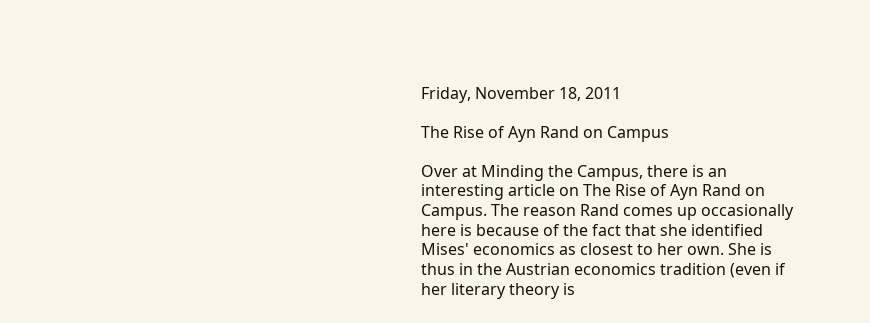Friday, November 18, 2011

The Rise of Ayn Rand on Campus

Over at Minding the Campus, there is an interesting article on The Rise of Ayn Rand on Campus. The reason Rand comes up occasionally here is because of the fact that she identified Mises' economics as closest to her own. She is thus in the Austrian economics tradition (even if her literary theory is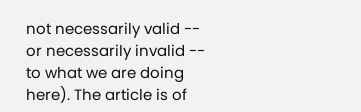not necessarily valid -- or necessarily invalid -- to what we are doing here). The article is of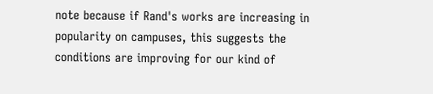note because if Rand's works are increasing in popularity on campuses, this suggests the conditions are improving for our kind of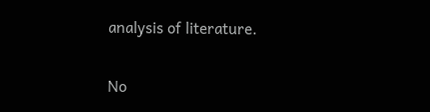analysis of literature.

No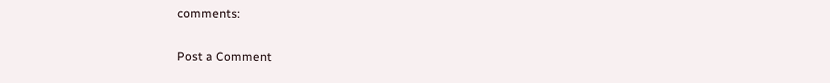comments:

Post a Comment